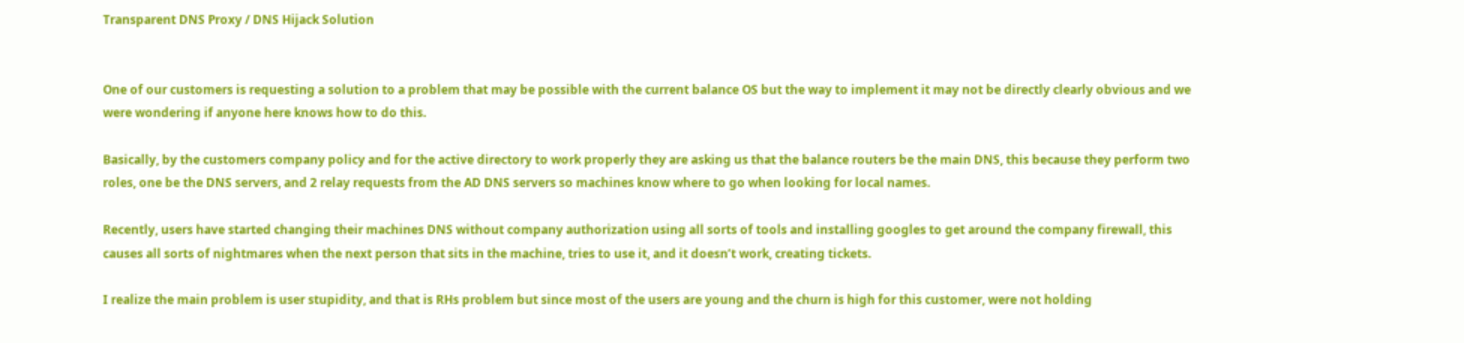Transparent DNS Proxy / DNS Hijack Solution


One of our customers is requesting a solution to a problem that may be possible with the current balance OS but the way to implement it may not be directly clearly obvious and we were wondering if anyone here knows how to do this.

Basically, by the customers company policy and for the active directory to work properly they are asking us that the balance routers be the main DNS, this because they perform two roles, one be the DNS servers, and 2 relay requests from the AD DNS servers so machines know where to go when looking for local names.

Recently, users have started changing their machines DNS without company authorization using all sorts of tools and installing googles to get around the company firewall, this causes all sorts of nightmares when the next person that sits in the machine, tries to use it, and it doesn’t work, creating tickets.

I realize the main problem is user stupidity, and that is RHs problem but since most of the users are young and the churn is high for this customer, were not holding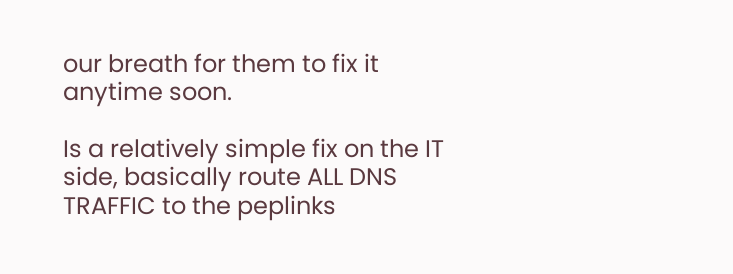our breath for them to fix it anytime soon.

Is a relatively simple fix on the IT side, basically route ALL DNS TRAFFIC to the peplinks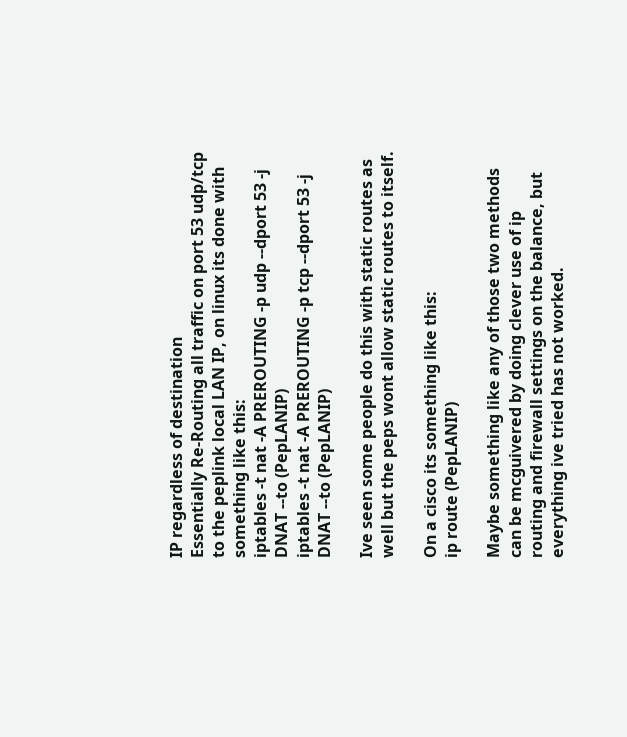IP regardless of destination
Essentially Re-Routing all traffic on port 53 udp/tcp to the peplink local LAN IP, on linux its done with something like this:
iptables -t nat -A PREROUTING -p udp --dport 53 -j DNAT --to (PepLANIP)
iptables -t nat -A PREROUTING -p tcp --dport 53 -j DNAT --to (PepLANIP)

Ive seen some people do this with static routes as well but the peps wont allow static routes to itself.

On a cisco its something like this:
ip route (PepLANIP)

Maybe something like any of those two methods can be mcguivered by doing clever use of ip routing and firewall settings on the balance, but everything ive tried has not worked.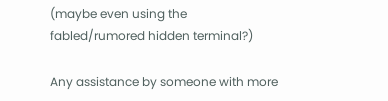(maybe even using the fabled/rumored hidden terminal?)

Any assistance by someone with more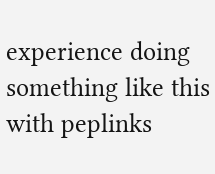experience doing something like this with peplinks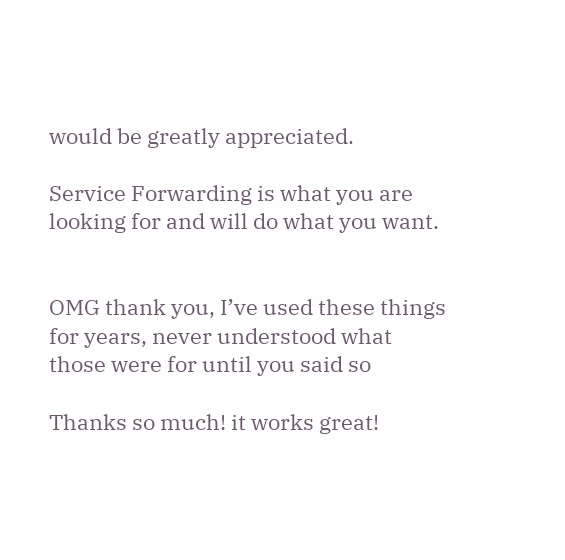would be greatly appreciated.

Service Forwarding is what you are looking for and will do what you want.


OMG thank you, I’ve used these things for years, never understood what those were for until you said so

Thanks so much! it works great!